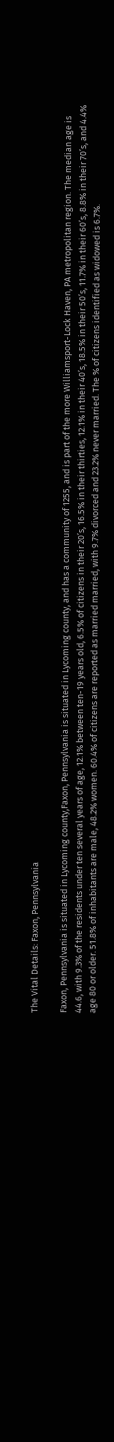The Vital Details: Faxon, Pennsylvania

Faxon, Pennsylvania is situated in Lycoming county,Faxon, Pennsylvania is situated in Lycoming county, and has a community of 1255, and is part of the more Williamsport-Lock Haven, PA metropolitan region. The median age is 44.6, with 9.3% of the residents under ten several years of age, 12.1% between ten-19 years old, 6.5% of citizens in their 20’s, 16.5% in their thirties, 12.1% in their 40’s, 18.5% in their 50’s, 11.7% in their 60’s, 8.8% in their 70’s, and 4.4% age 80 or older. 51.8% of inhabitants are male, 48.2% women. 60.4% of citizens are reported as married married, with 9.7% divorced and 23.2% never married. The % of citizens identified as widowed is 6.7%.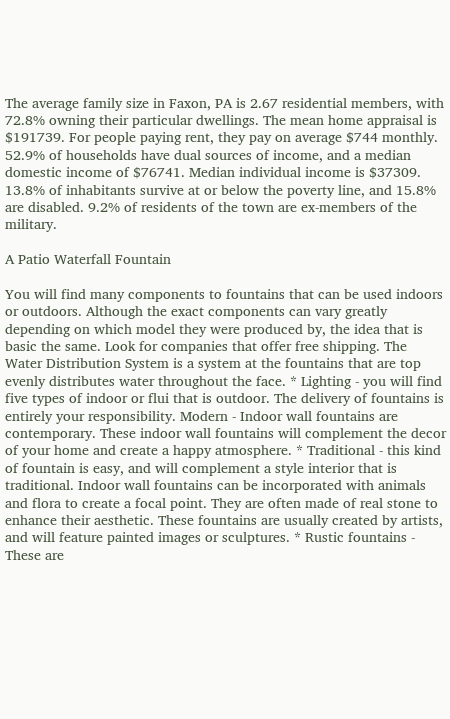The average family size in Faxon, PA is 2.67 residential members, with 72.8% owning their particular dwellings. The mean home appraisal is $191739. For people paying rent, they pay on average $744 monthly. 52.9% of households have dual sources of income, and a median domestic income of $76741. Median individual income is $37309. 13.8% of inhabitants survive at or below the poverty line, and 15.8% are disabled. 9.2% of residents of the town are ex-members of the military.

A Patio Waterfall Fountain

You will find many components to fountains that can be used indoors or outdoors. Although the exact components can vary greatly depending on which model they were produced by, the idea that is basic the same. Look for companies that offer free shipping. The Water Distribution System is a system at the fountains that are top evenly distributes water throughout the face. * Lighting - you will find five types of indoor or flui that is outdoor. The delivery of fountains is entirely your responsibility. Modern - Indoor wall fountains are contemporary. These indoor wall fountains will complement the decor of your home and create a happy atmosphere. * Traditional - this kind of fountain is easy, and will complement a style interior that is traditional. Indoor wall fountains can be incorporated with animals and flora to create a focal point. They are often made of real stone to enhance their aesthetic. These fountains are usually created by artists, and will feature painted images or sculptures. * Rustic fountains - These are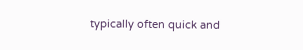typically often quick and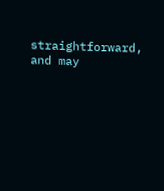straightforward, and may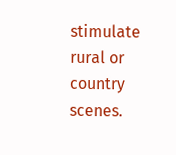stimulate rural or country scenes.